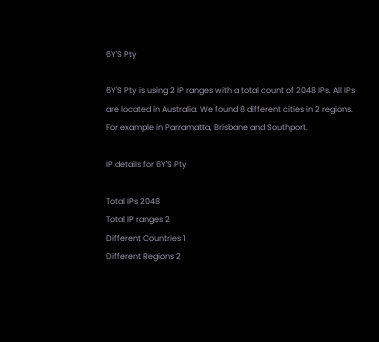6Y'S Pty

6Y'S Pty is using 2 IP ranges with a total count of 2048 IPs. All IPs are located in Australia. We found 8 different cities in 2 regions. For example in Parramatta, Brisbane and Southport.

IP details for 6Y'S Pty

Total IPs 2048
Total IP ranges 2
Different Countries 1
Different Regions 2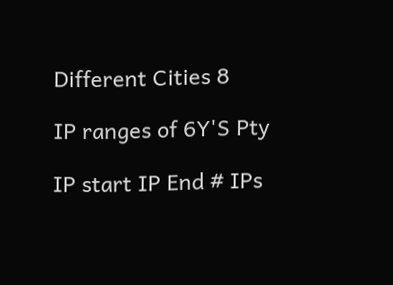Different Cities 8

IP ranges of 6Y'S Pty

IP start IP End # IPs